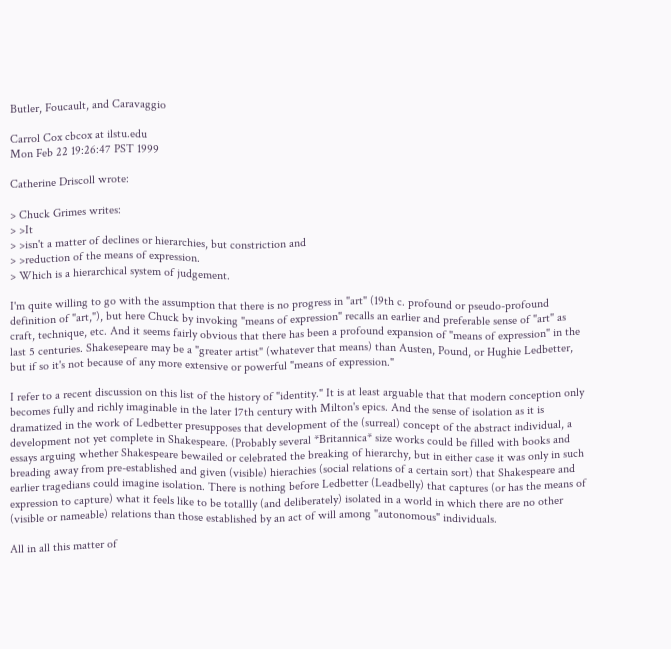Butler, Foucault, and Caravaggio

Carrol Cox cbcox at ilstu.edu
Mon Feb 22 19:26:47 PST 1999

Catherine Driscoll wrote:

> Chuck Grimes writes:
> >It
> >isn't a matter of declines or hierarchies, but constriction and
> >reduction of the means of expression.
> Which is a hierarchical system of judgement.

I'm quite willing to go with the assumption that there is no progress in "art" (19th c. profound or pseudo-profound definition of "art,"), but here Chuck by invoking "means of expression" recalls an earlier and preferable sense of "art" as craft, technique, etc. And it seems fairly obvious that there has been a profound expansion of "means of expression" in the last 5 centuries. Shakesepeare may be a "greater artist" (whatever that means) than Austen, Pound, or Hughie Ledbetter, but if so it's not because of any more extensive or powerful "means of expression."

I refer to a recent discussion on this list of the history of "identity." It is at least arguable that that modern conception only becomes fully and richly imaginable in the later 17th century with Milton's epics. And the sense of isolation as it is dramatized in the work of Ledbetter presupposes that development of the (surreal) concept of the abstract individual, a development not yet complete in Shakespeare. (Probably several *Britannica* size works could be filled with books and essays arguing whether Shakespeare bewailed or celebrated the breaking of hierarchy, but in either case it was only in such breading away from pre-established and given (visible) hierachies (social relations of a certain sort) that Shakespeare and earlier tragedians could imagine isolation. There is nothing before Ledbetter (Leadbelly) that captures (or has the means of expression to capture) what it feels like to be totallly (and deliberately) isolated in a world in which there are no other (visible or nameable) relations than those established by an act of will among "autonomous" individuals.

All in all this matter of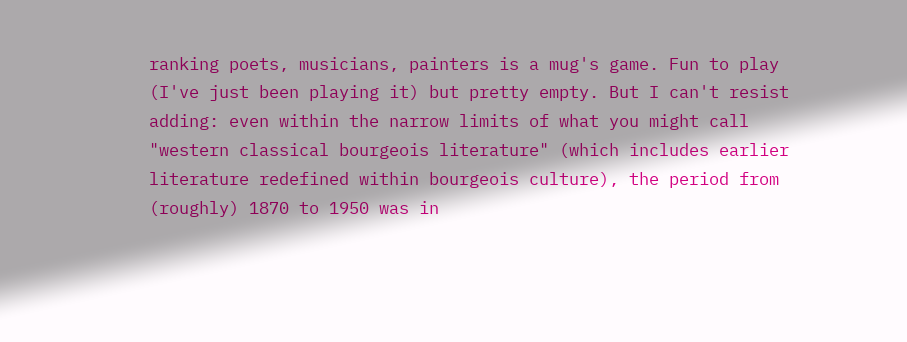ranking poets, musicians, painters is a mug's game. Fun to play (I've just been playing it) but pretty empty. But I can't resist adding: even within the narrow limits of what you might call "western classical bourgeois literature" (which includes earlier literature redefined within bourgeois culture), the period from (roughly) 1870 to 1950 was in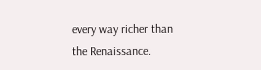every way richer than the Renaissance.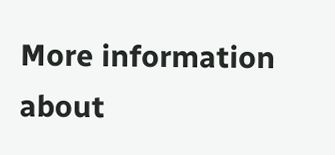More information about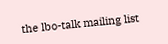the lbo-talk mailing list